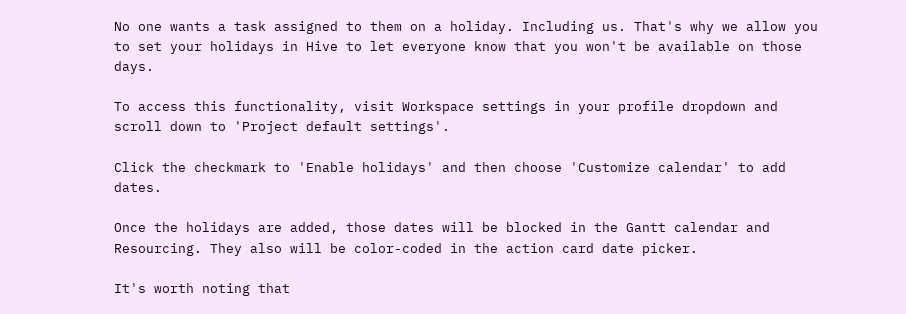No one wants a task assigned to them on a holiday. Including us. That's why we allow you to set your holidays in Hive to let everyone know that you won't be available on those days.

To access this functionality, visit Workspace settings in your profile dropdown and scroll down to 'Project default settings'.

Click the checkmark to 'Enable holidays' and then choose 'Customize calendar' to add dates.

Once the holidays are added, those dates will be blocked in the Gantt calendar and Resourcing. They also will be color-coded in the action card date picker.

It's worth noting that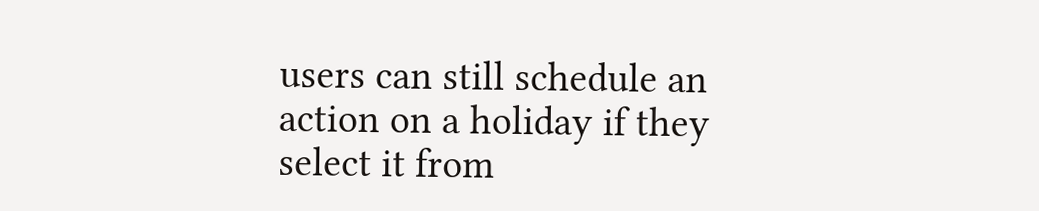users can still schedule an action on a holiday if they select it from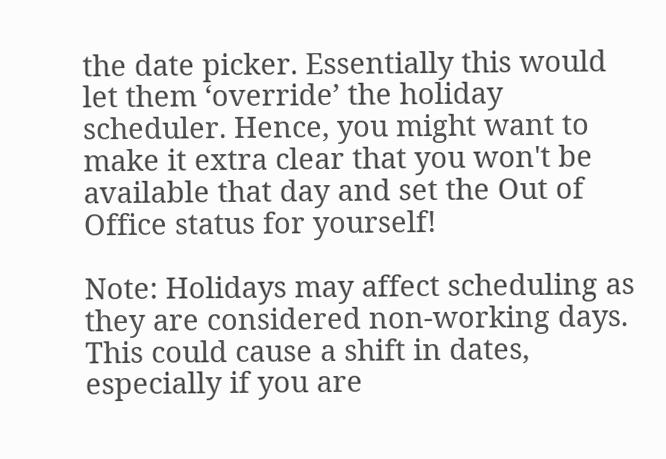the date picker. Essentially this would let them ‘override’ the holiday scheduler. Hence, you might want to make it extra clear that you won't be available that day and set the Out of Office status for yourself!

Note: Holidays may affect scheduling as they are considered non-working days. This could cause a shift in dates, especially if you are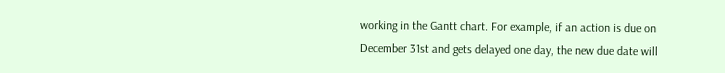working in the Gantt chart. For example, if an action is due on December 31st and gets delayed one day, the new due date will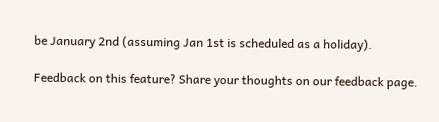be January 2nd (assuming Jan 1st is scheduled as a holiday).

Feedback on this feature? Share your thoughts on our feedback page.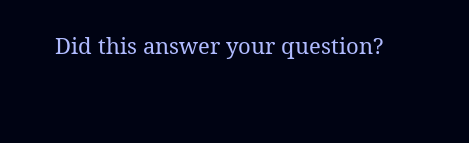Did this answer your question?